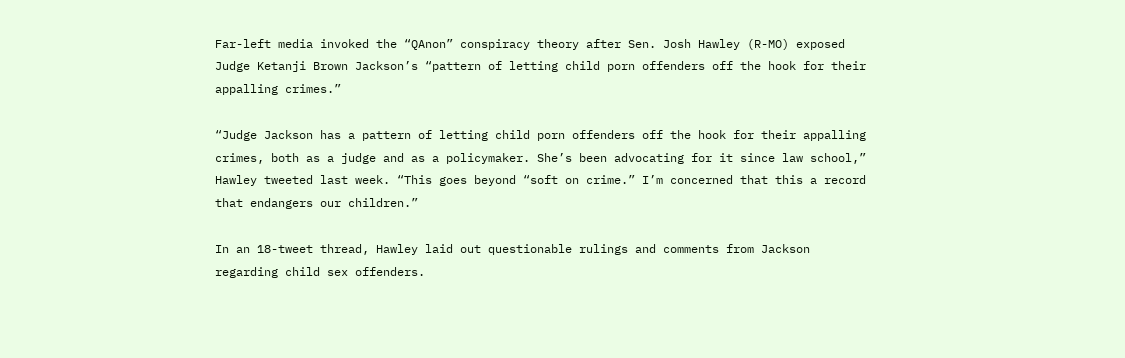Far-left media invoked the “QAnon” conspiracy theory after Sen. Josh Hawley (R-MO) exposed Judge Ketanji Brown Jackson’s “pattern of letting child porn offenders off the hook for their appalling crimes.”

“Judge Jackson has a pattern of letting child porn offenders off the hook for their appalling crimes, both as a judge and as a policymaker. She’s been advocating for it since law school,” Hawley tweeted last week. “This goes beyond “soft on crime.” I’m concerned that this a record that endangers our children.”

In an 18-tweet thread, Hawley laid out questionable rulings and comments from Jackson regarding child sex offenders.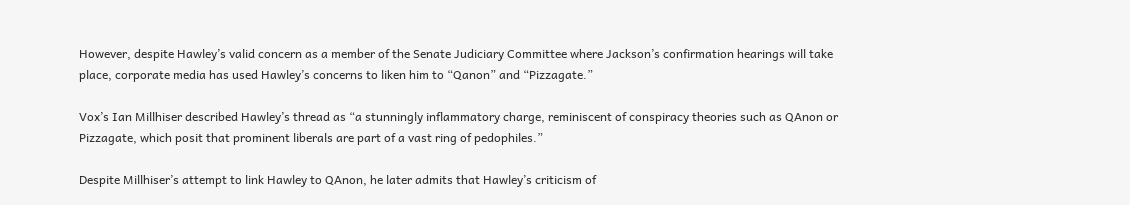However, despite Hawley’s valid concern as a member of the Senate Judiciary Committee where Jackson’s confirmation hearings will take place, corporate media has used Hawley’s concerns to liken him to “Qanon” and “Pizzagate.”

Vox’s Ian Millhiser described Hawley’s thread as “a stunningly inflammatory charge, reminiscent of conspiracy theories such as QAnon or Pizzagate, which posit that prominent liberals are part of a vast ring of pedophiles.”

Despite Millhiser’s attempt to link Hawley to QAnon, he later admits that Hawley’s criticism of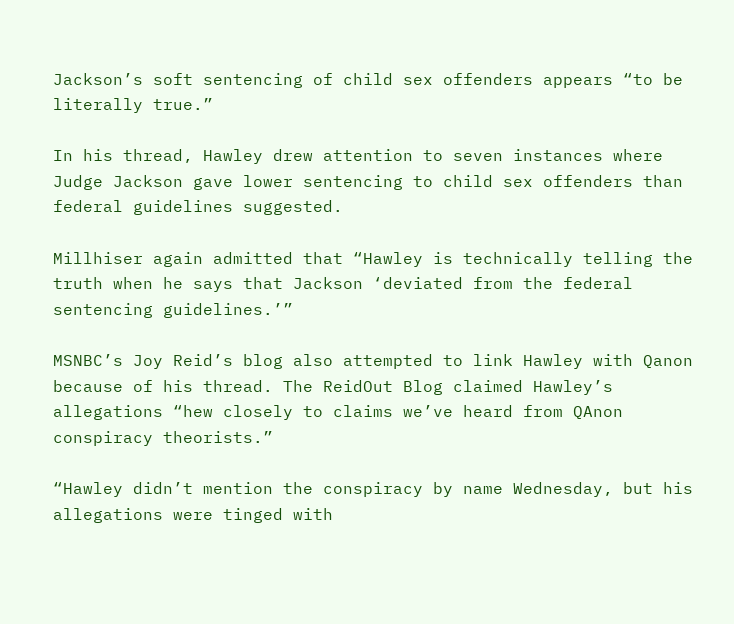Jackson’s soft sentencing of child sex offenders appears “to be literally true.”

In his thread, Hawley drew attention to seven instances where Judge Jackson gave lower sentencing to child sex offenders than federal guidelines suggested.

Millhiser again admitted that “Hawley is technically telling the truth when he says that Jackson ‘deviated from the federal sentencing guidelines.’”

MSNBC’s Joy Reid’s blog also attempted to link Hawley with Qanon because of his thread. The ReidOut Blog claimed Hawley’s allegations “hew closely to claims we’ve heard from QAnon conspiracy theorists.”

“Hawley didn’t mention the conspiracy by name Wednesday, but his allegations were tinged with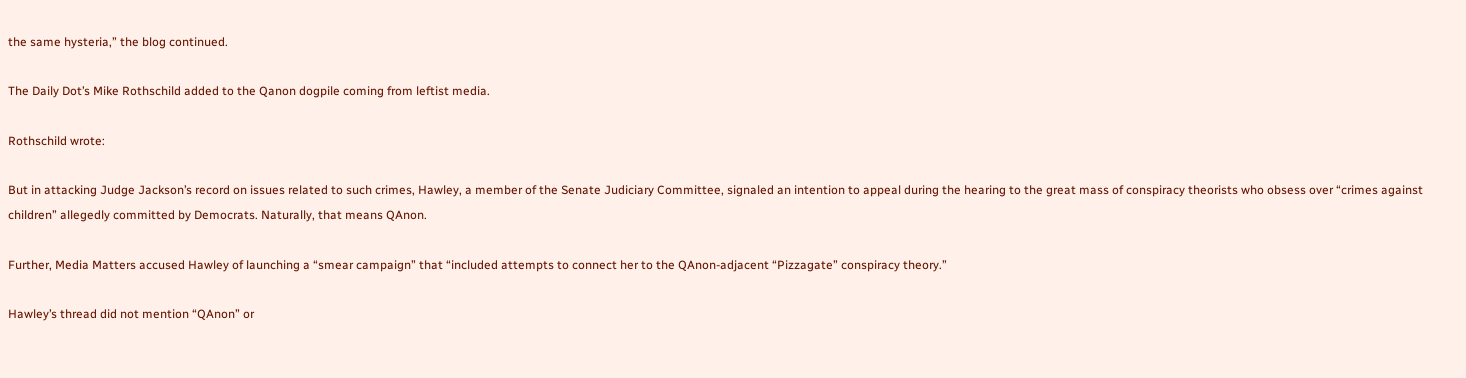the same hysteria,” the blog continued.

The Daily Dot’s Mike Rothschild added to the Qanon dogpile coming from leftist media.

Rothschild wrote:

But in attacking Judge Jackson’s record on issues related to such crimes, Hawley, a member of the Senate Judiciary Committee, signaled an intention to appeal during the hearing to the great mass of conspiracy theorists who obsess over “crimes against children” allegedly committed by Democrats. Naturally, that means QAnon.

Further, Media Matters accused Hawley of launching a “smear campaign” that “included attempts to connect her to the QAnon-adjacent “Pizzagate” conspiracy theory.”

Hawley’s thread did not mention “QAnon” or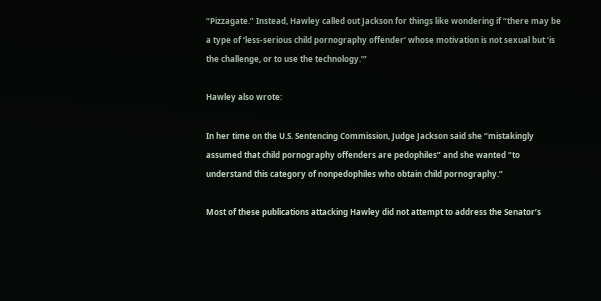“Pizzagate.” Instead, Hawley called out Jackson for things like wondering if “there may be a type of ‘less-serious child pornography offender’ whose motivation is not sexual but ’is the challenge, or to use the technology.’”

Hawley also wrote:

In her time on the U.S. Sentencing Commission, Judge Jackson said she “mistakingly assumed that child pornography offenders are pedophiles” and she wanted “to understand this category of nonpedophiles who obtain child pornography.”

Most of these publications attacking Hawley did not attempt to address the Senator’s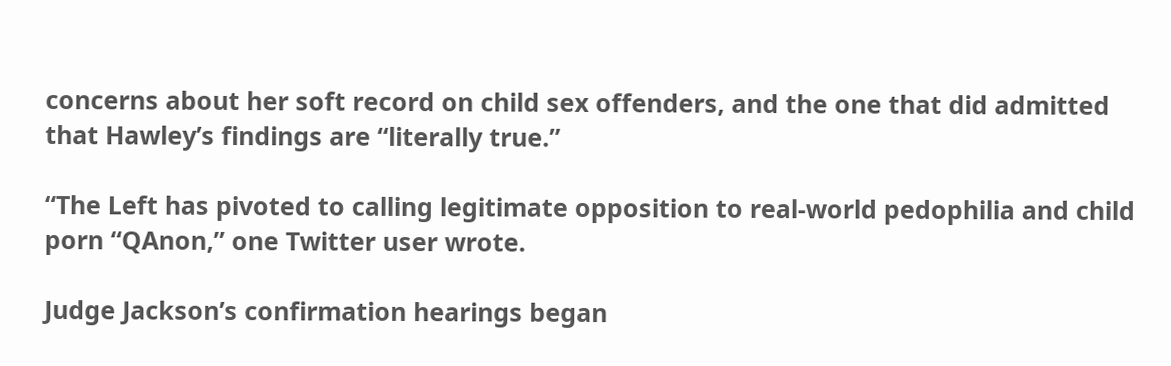concerns about her soft record on child sex offenders, and the one that did admitted that Hawley’s findings are “literally true.”

“The Left has pivoted to calling legitimate opposition to real-world pedophilia and child porn “QAnon,” one Twitter user wrote.

Judge Jackson’s confirmation hearings began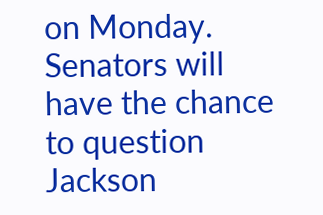on Monday. Senators will have the chance to question Jackson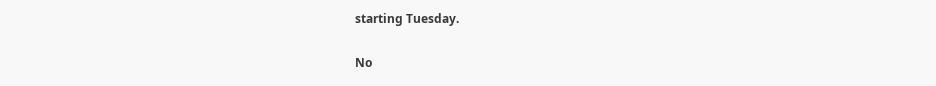starting Tuesday.

No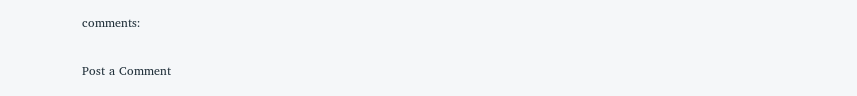comments:

Post a Comment